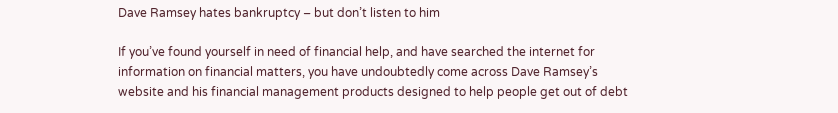Dave Ramsey hates bankruptcy – but don’t listen to him

If you’ve found yourself in need of financial help, and have searched the internet for information on financial matters, you have undoubtedly come across Dave Ramsey’s website and his financial management products designed to help people get out of debt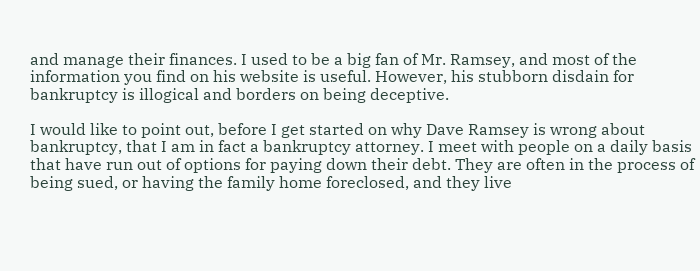and manage their finances. I used to be a big fan of Mr. Ramsey, and most of the information you find on his website is useful. However, his stubborn disdain for bankruptcy is illogical and borders on being deceptive.

I would like to point out, before I get started on why Dave Ramsey is wrong about bankruptcy, that I am in fact a bankruptcy attorney. I meet with people on a daily basis that have run out of options for paying down their debt. They are often in the process of being sued, or having the family home foreclosed, and they live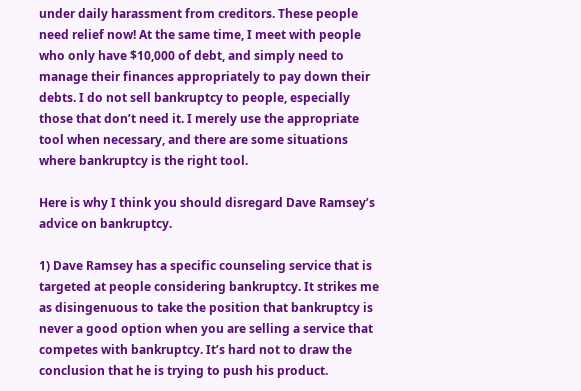under daily harassment from creditors. These people need relief now! At the same time, I meet with people who only have $10,000 of debt, and simply need to manage their finances appropriately to pay down their debts. I do not sell bankruptcy to people, especially those that don’t need it. I merely use the appropriate tool when necessary, and there are some situations where bankruptcy is the right tool.

Here is why I think you should disregard Dave Ramsey’s advice on bankruptcy.

1) Dave Ramsey has a specific counseling service that is targeted at people considering bankruptcy. It strikes me as disingenuous to take the position that bankruptcy is never a good option when you are selling a service that competes with bankruptcy. It’s hard not to draw the conclusion that he is trying to push his product.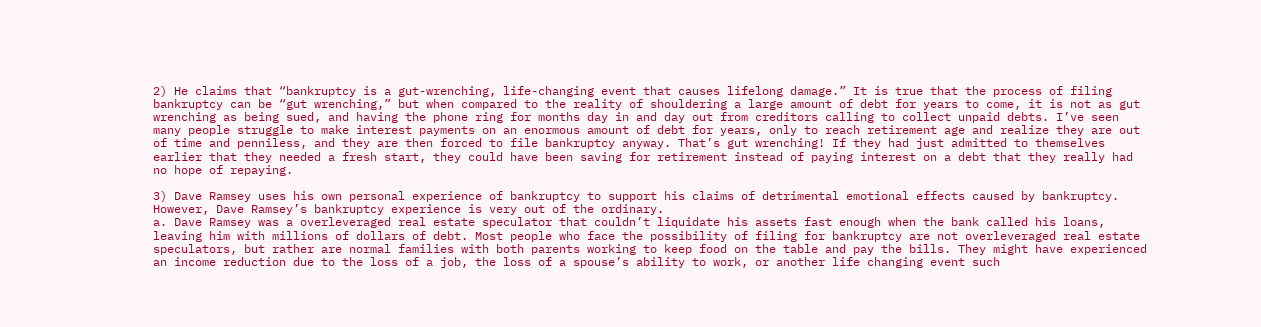2) He claims that “bankruptcy is a gut-wrenching, life-changing event that causes lifelong damage.” It is true that the process of filing bankruptcy can be “gut wrenching,” but when compared to the reality of shouldering a large amount of debt for years to come, it is not as gut wrenching as being sued, and having the phone ring for months day in and day out from creditors calling to collect unpaid debts. I’ve seen many people struggle to make interest payments on an enormous amount of debt for years, only to reach retirement age and realize they are out of time and penniless, and they are then forced to file bankruptcy anyway. That’s gut wrenching! If they had just admitted to themselves earlier that they needed a fresh start, they could have been saving for retirement instead of paying interest on a debt that they really had no hope of repaying.

3) Dave Ramsey uses his own personal experience of bankruptcy to support his claims of detrimental emotional effects caused by bankruptcy. However, Dave Ramsey’s bankruptcy experience is very out of the ordinary.
a. Dave Ramsey was a overleveraged real estate speculator that couldn’t liquidate his assets fast enough when the bank called his loans, leaving him with millions of dollars of debt. Most people who face the possibility of filing for bankruptcy are not overleveraged real estate speculators, but rather are normal families with both parents working to keep food on the table and pay the bills. They might have experienced an income reduction due to the loss of a job, the loss of a spouse’s ability to work, or another life changing event such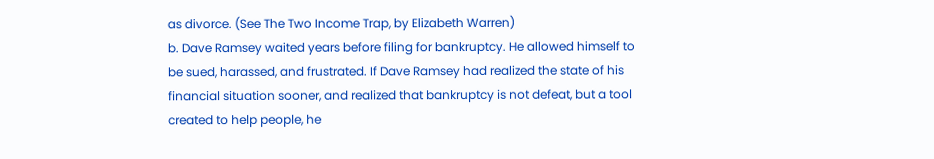as divorce. (See The Two Income Trap, by Elizabeth Warren)
b. Dave Ramsey waited years before filing for bankruptcy. He allowed himself to be sued, harassed, and frustrated. If Dave Ramsey had realized the state of his financial situation sooner, and realized that bankruptcy is not defeat, but a tool created to help people, he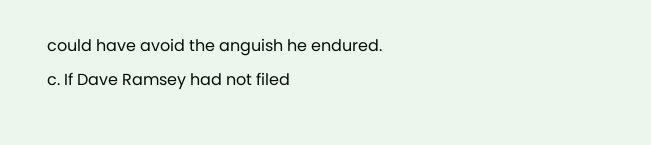could have avoid the anguish he endured.
c. If Dave Ramsey had not filed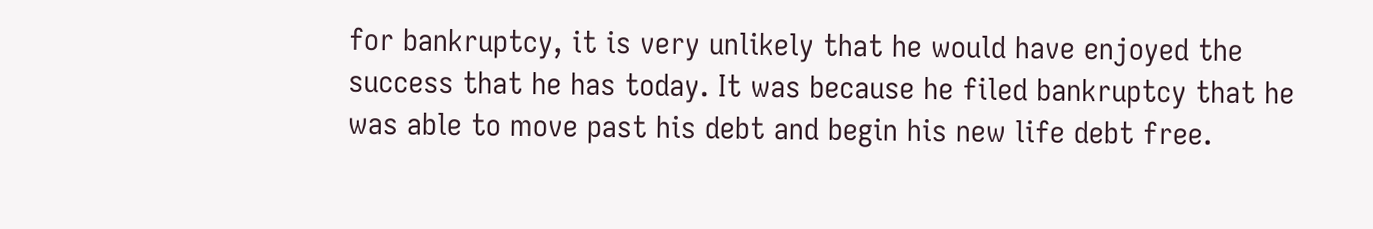for bankruptcy, it is very unlikely that he would have enjoyed the success that he has today. It was because he filed bankruptcy that he was able to move past his debt and begin his new life debt free.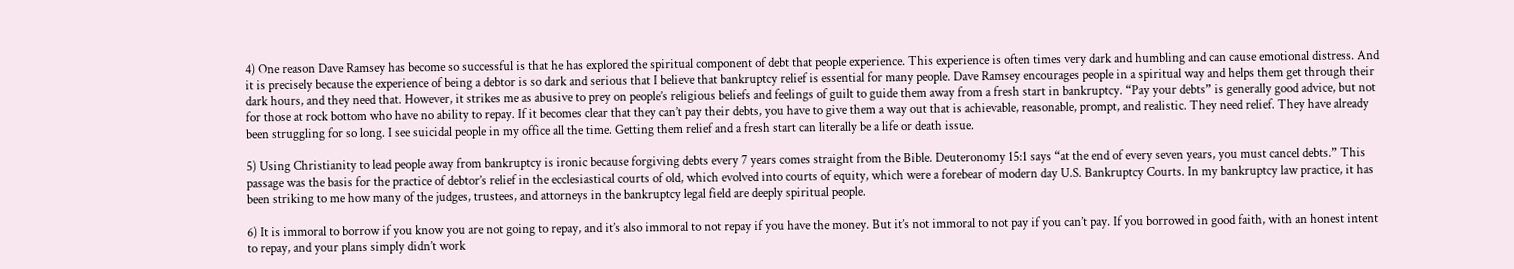4) One reason Dave Ramsey has become so successful is that he has explored the spiritual component of debt that people experience. This experience is often times very dark and humbling and can cause emotional distress. And it is precisely because the experience of being a debtor is so dark and serious that I believe that bankruptcy relief is essential for many people. Dave Ramsey encourages people in a spiritual way and helps them get through their dark hours, and they need that. However, it strikes me as abusive to prey on people’s religious beliefs and feelings of guilt to guide them away from a fresh start in bankruptcy. “Pay your debts” is generally good advice, but not for those at rock bottom who have no ability to repay. If it becomes clear that they can’t pay their debts, you have to give them a way out that is achievable, reasonable, prompt, and realistic. They need relief. They have already been struggling for so long. I see suicidal people in my office all the time. Getting them relief and a fresh start can literally be a life or death issue.

5) Using Christianity to lead people away from bankruptcy is ironic because forgiving debts every 7 years comes straight from the Bible. Deuteronomy 15:1 says “at the end of every seven years, you must cancel debts.” This passage was the basis for the practice of debtor’s relief in the ecclesiastical courts of old, which evolved into courts of equity, which were a forebear of modern day U.S. Bankruptcy Courts. In my bankruptcy law practice, it has been striking to me how many of the judges, trustees, and attorneys in the bankruptcy legal field are deeply spiritual people.

6) It is immoral to borrow if you know you are not going to repay, and it’s also immoral to not repay if you have the money. But it’s not immoral to not pay if you can’t pay. If you borrowed in good faith, with an honest intent to repay, and your plans simply didn’t work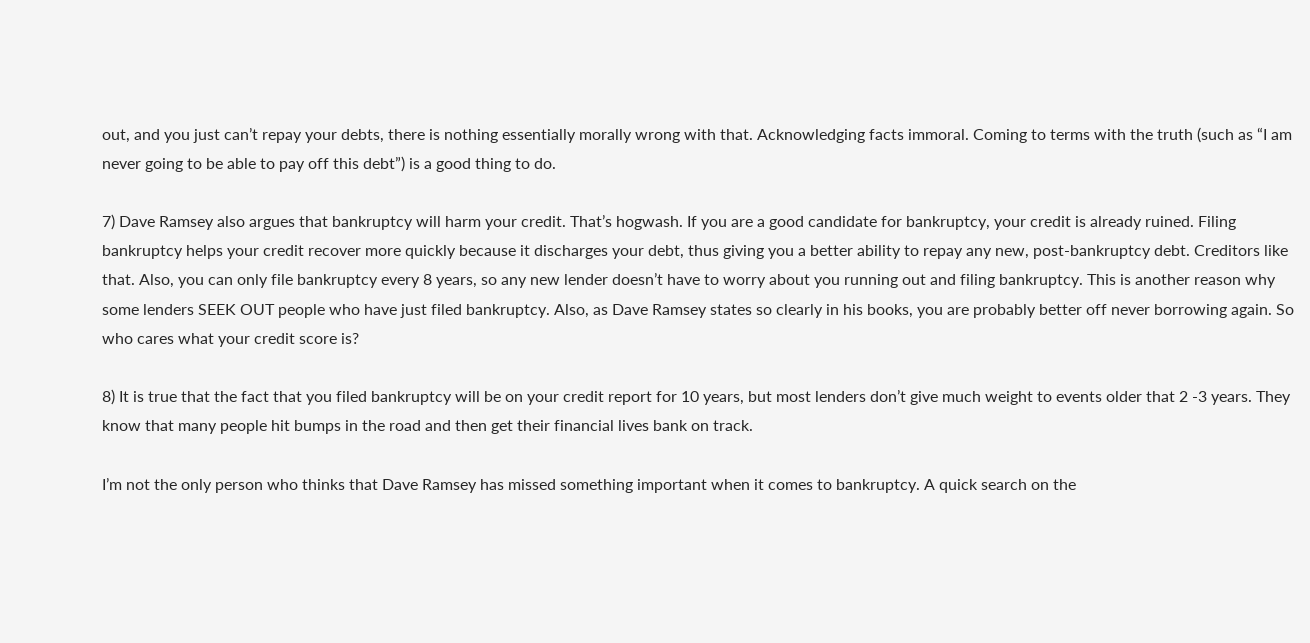out, and you just can’t repay your debts, there is nothing essentially morally wrong with that. Acknowledging facts immoral. Coming to terms with the truth (such as “I am never going to be able to pay off this debt”) is a good thing to do.

7) Dave Ramsey also argues that bankruptcy will harm your credit. That’s hogwash. If you are a good candidate for bankruptcy, your credit is already ruined. Filing bankruptcy helps your credit recover more quickly because it discharges your debt, thus giving you a better ability to repay any new, post-bankruptcy debt. Creditors like that. Also, you can only file bankruptcy every 8 years, so any new lender doesn’t have to worry about you running out and filing bankruptcy. This is another reason why some lenders SEEK OUT people who have just filed bankruptcy. Also, as Dave Ramsey states so clearly in his books, you are probably better off never borrowing again. So who cares what your credit score is?

8) It is true that the fact that you filed bankruptcy will be on your credit report for 10 years, but most lenders don’t give much weight to events older that 2 -3 years. They know that many people hit bumps in the road and then get their financial lives bank on track.

I’m not the only person who thinks that Dave Ramsey has missed something important when it comes to bankruptcy. A quick search on the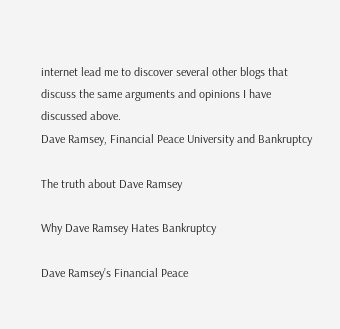internet lead me to discover several other blogs that discuss the same arguments and opinions I have discussed above.
Dave Ramsey, Financial Peace University and Bankruptcy

The truth about Dave Ramsey

Why Dave Ramsey Hates Bankruptcy

Dave Ramsey’s Financial Peace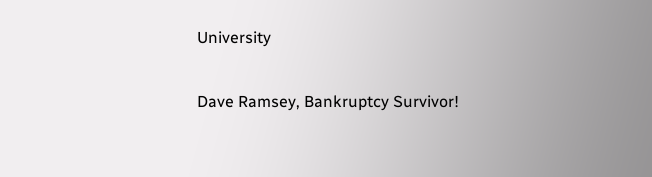University

Dave Ramsey, Bankruptcy Survivor!